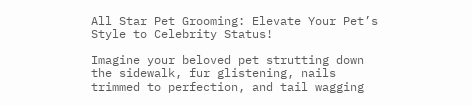All Star Pet Grooming: Elevate Your Pet’s Style to Celebrity Status!

Imagine your beloved pet strutting down the sidewalk, fur glistening, nails trimmed to perfection, and tail wagging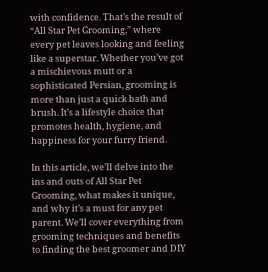with confidence. That’s the result of “All Star Pet Grooming,” where every pet leaves looking and feeling like a superstar. Whether you’ve got a mischievous mutt or a sophisticated Persian, grooming is more than just a quick bath and brush. It’s a lifestyle choice that promotes health, hygiene, and happiness for your furry friend.

In this article, we’ll delve into the ins and outs of All Star Pet Grooming, what makes it unique, and why it’s a must for any pet parent. We’ll cover everything from grooming techniques and benefits to finding the best groomer and DIY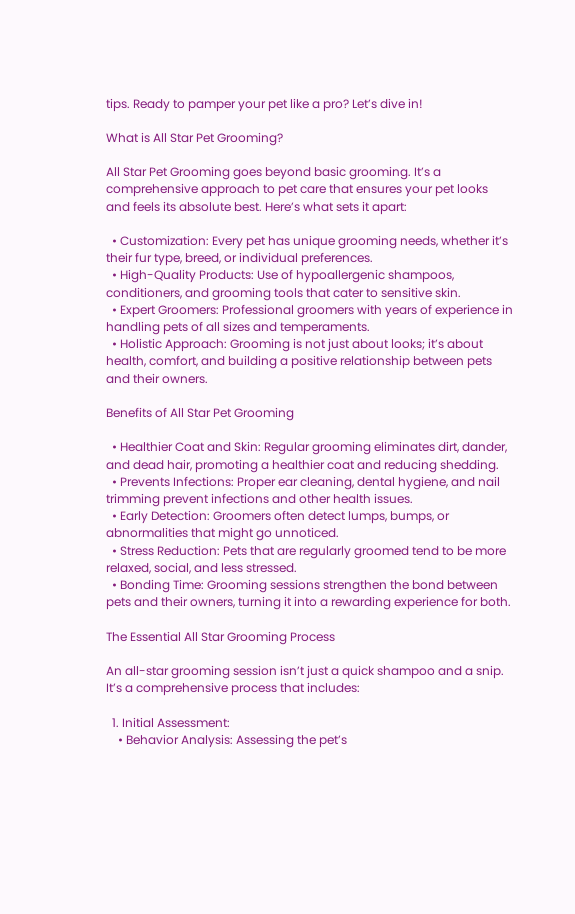tips. Ready to pamper your pet like a pro? Let’s dive in!

What is All Star Pet Grooming?

All Star Pet Grooming goes beyond basic grooming. It’s a comprehensive approach to pet care that ensures your pet looks and feels its absolute best. Here’s what sets it apart:

  • Customization: Every pet has unique grooming needs, whether it’s their fur type, breed, or individual preferences.
  • High-Quality Products: Use of hypoallergenic shampoos, conditioners, and grooming tools that cater to sensitive skin.
  • Expert Groomers: Professional groomers with years of experience in handling pets of all sizes and temperaments.
  • Holistic Approach: Grooming is not just about looks; it’s about health, comfort, and building a positive relationship between pets and their owners.

Benefits of All Star Pet Grooming

  • Healthier Coat and Skin: Regular grooming eliminates dirt, dander, and dead hair, promoting a healthier coat and reducing shedding.
  • Prevents Infections: Proper ear cleaning, dental hygiene, and nail trimming prevent infections and other health issues.
  • Early Detection: Groomers often detect lumps, bumps, or abnormalities that might go unnoticed.
  • Stress Reduction: Pets that are regularly groomed tend to be more relaxed, social, and less stressed.
  • Bonding Time: Grooming sessions strengthen the bond between pets and their owners, turning it into a rewarding experience for both.

The Essential All Star Grooming Process

An all-star grooming session isn’t just a quick shampoo and a snip. It’s a comprehensive process that includes:

  1. Initial Assessment:
    • Behavior Analysis: Assessing the pet’s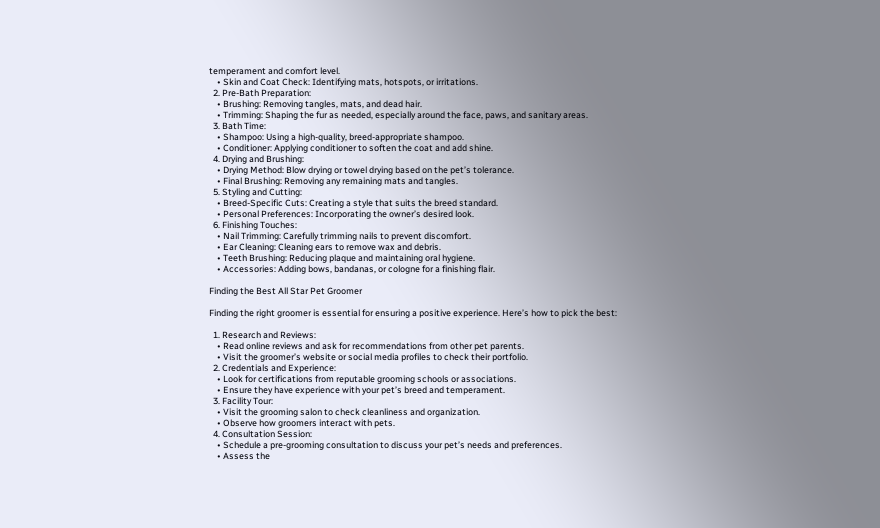temperament and comfort level.
    • Skin and Coat Check: Identifying mats, hotspots, or irritations.
  2. Pre-Bath Preparation:
    • Brushing: Removing tangles, mats, and dead hair.
    • Trimming: Shaping the fur as needed, especially around the face, paws, and sanitary areas.
  3. Bath Time:
    • Shampoo: Using a high-quality, breed-appropriate shampoo.
    • Conditioner: Applying conditioner to soften the coat and add shine.
  4. Drying and Brushing:
    • Drying Method: Blow drying or towel drying based on the pet’s tolerance.
    • Final Brushing: Removing any remaining mats and tangles.
  5. Styling and Cutting:
    • Breed-Specific Cuts: Creating a style that suits the breed standard.
    • Personal Preferences: Incorporating the owner’s desired look.
  6. Finishing Touches:
    • Nail Trimming: Carefully trimming nails to prevent discomfort.
    • Ear Cleaning: Cleaning ears to remove wax and debris.
    • Teeth Brushing: Reducing plaque and maintaining oral hygiene.
    • Accessories: Adding bows, bandanas, or cologne for a finishing flair.

Finding the Best All Star Pet Groomer

Finding the right groomer is essential for ensuring a positive experience. Here’s how to pick the best:

  1. Research and Reviews:
    • Read online reviews and ask for recommendations from other pet parents.
    • Visit the groomer’s website or social media profiles to check their portfolio.
  2. Credentials and Experience:
    • Look for certifications from reputable grooming schools or associations.
    • Ensure they have experience with your pet’s breed and temperament.
  3. Facility Tour:
    • Visit the grooming salon to check cleanliness and organization.
    • Observe how groomers interact with pets.
  4. Consultation Session:
    • Schedule a pre-grooming consultation to discuss your pet’s needs and preferences.
    • Assess the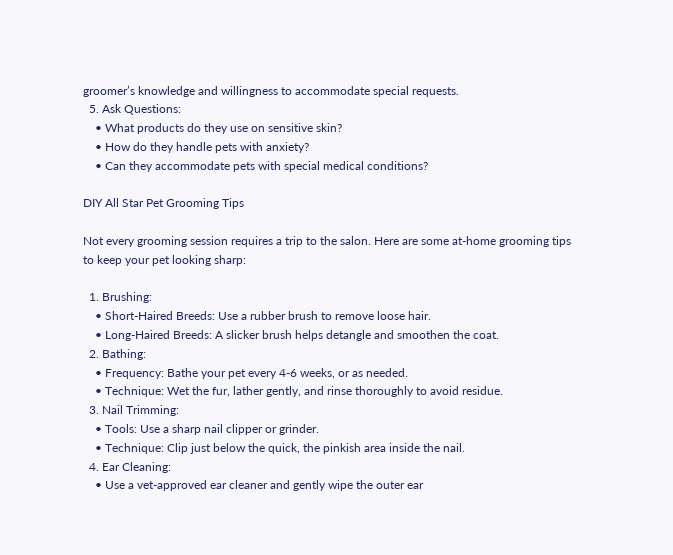groomer’s knowledge and willingness to accommodate special requests.
  5. Ask Questions:
    • What products do they use on sensitive skin?
    • How do they handle pets with anxiety?
    • Can they accommodate pets with special medical conditions?

DIY All Star Pet Grooming Tips

Not every grooming session requires a trip to the salon. Here are some at-home grooming tips to keep your pet looking sharp:

  1. Brushing:
    • Short-Haired Breeds: Use a rubber brush to remove loose hair.
    • Long-Haired Breeds: A slicker brush helps detangle and smoothen the coat.
  2. Bathing:
    • Frequency: Bathe your pet every 4-6 weeks, or as needed.
    • Technique: Wet the fur, lather gently, and rinse thoroughly to avoid residue.
  3. Nail Trimming:
    • Tools: Use a sharp nail clipper or grinder.
    • Technique: Clip just below the quick, the pinkish area inside the nail.
  4. Ear Cleaning:
    • Use a vet-approved ear cleaner and gently wipe the outer ear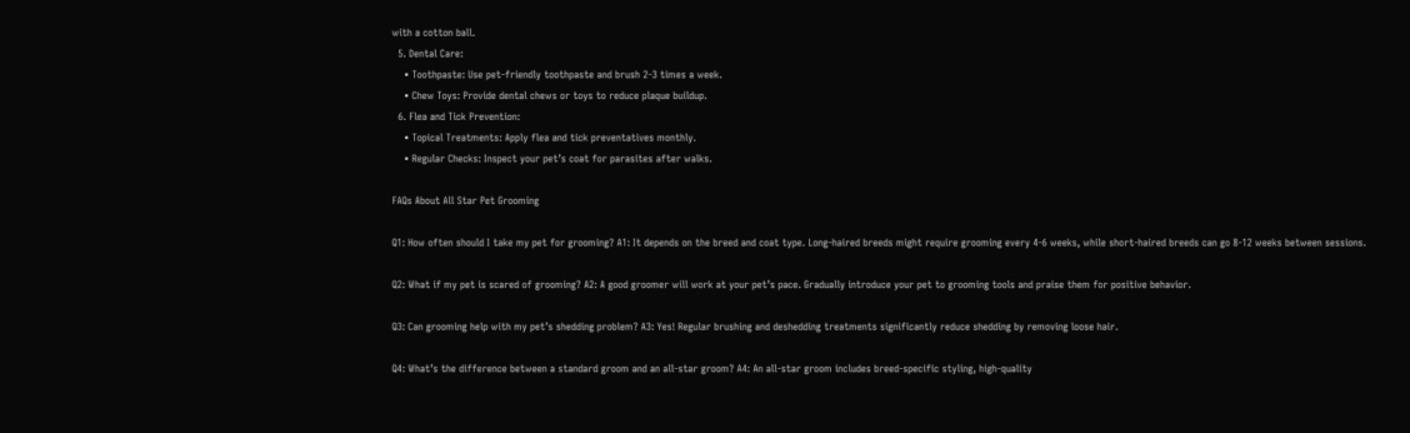with a cotton ball.
  5. Dental Care:
    • Toothpaste: Use pet-friendly toothpaste and brush 2-3 times a week.
    • Chew Toys: Provide dental chews or toys to reduce plaque buildup.
  6. Flea and Tick Prevention:
    • Topical Treatments: Apply flea and tick preventatives monthly.
    • Regular Checks: Inspect your pet’s coat for parasites after walks.

FAQs About All Star Pet Grooming

Q1: How often should I take my pet for grooming? A1: It depends on the breed and coat type. Long-haired breeds might require grooming every 4-6 weeks, while short-haired breeds can go 8-12 weeks between sessions.

Q2: What if my pet is scared of grooming? A2: A good groomer will work at your pet’s pace. Gradually introduce your pet to grooming tools and praise them for positive behavior.

Q3: Can grooming help with my pet’s shedding problem? A3: Yes! Regular brushing and deshedding treatments significantly reduce shedding by removing loose hair.

Q4: What’s the difference between a standard groom and an all-star groom? A4: An all-star groom includes breed-specific styling, high-quality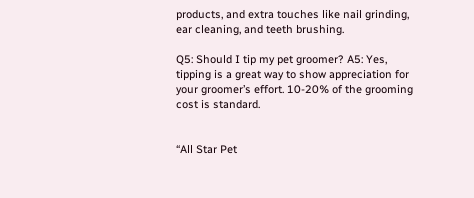products, and extra touches like nail grinding, ear cleaning, and teeth brushing.

Q5: Should I tip my pet groomer? A5: Yes, tipping is a great way to show appreciation for your groomer’s effort. 10-20% of the grooming cost is standard.


“All Star Pet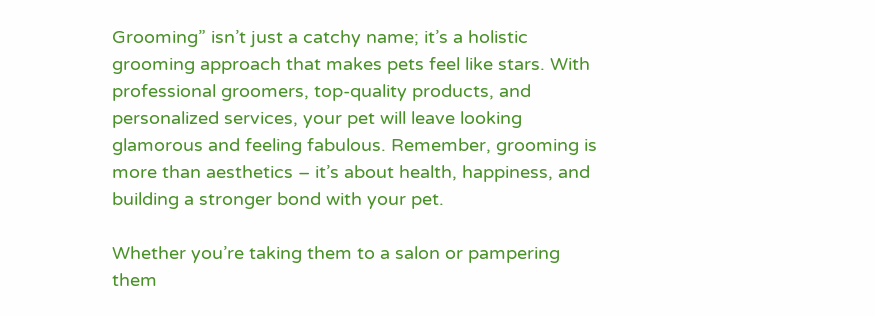Grooming” isn’t just a catchy name; it’s a holistic grooming approach that makes pets feel like stars. With professional groomers, top-quality products, and personalized services, your pet will leave looking glamorous and feeling fabulous. Remember, grooming is more than aesthetics – it’s about health, happiness, and building a stronger bond with your pet.

Whether you’re taking them to a salon or pampering them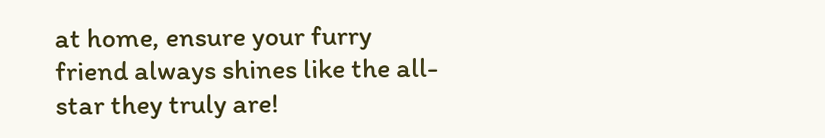at home, ensure your furry friend always shines like the all-star they truly are!